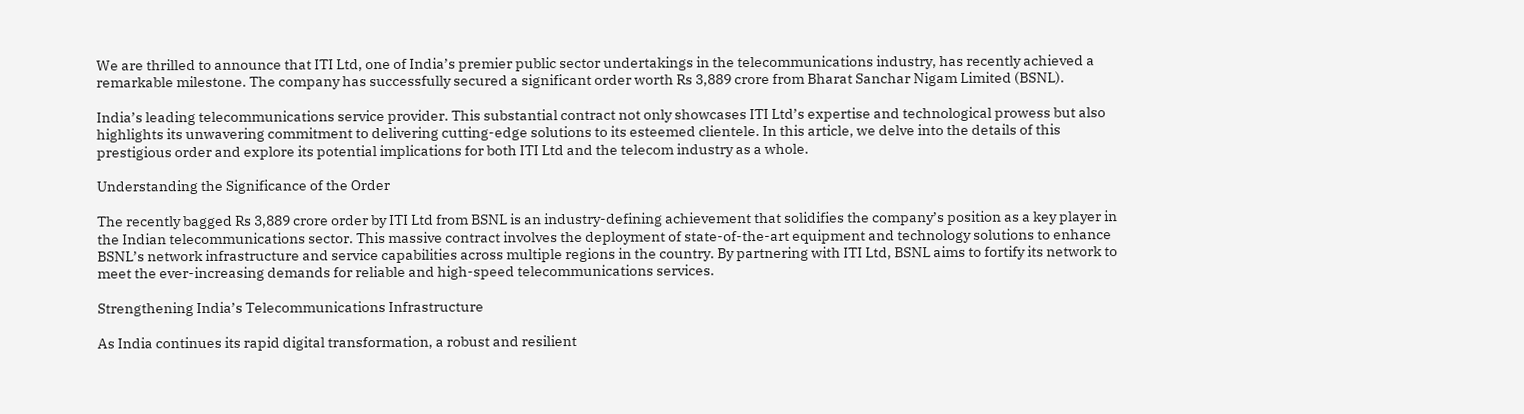We are thrilled to announce that ITI Ltd, one of India’s premier public sector undertakings in the telecommunications industry, has recently achieved a remarkable milestone. The company has successfully secured a significant order worth Rs 3,889 crore from Bharat Sanchar Nigam Limited (BSNL).

India’s leading telecommunications service provider. This substantial contract not only showcases ITI Ltd’s expertise and technological prowess but also highlights its unwavering commitment to delivering cutting-edge solutions to its esteemed clientele. In this article, we delve into the details of this prestigious order and explore its potential implications for both ITI Ltd and the telecom industry as a whole.

Understanding the Significance of the Order

The recently bagged Rs 3,889 crore order by ITI Ltd from BSNL is an industry-defining achievement that solidifies the company’s position as a key player in the Indian telecommunications sector. This massive contract involves the deployment of state-of-the-art equipment and technology solutions to enhance BSNL’s network infrastructure and service capabilities across multiple regions in the country. By partnering with ITI Ltd, BSNL aims to fortify its network to meet the ever-increasing demands for reliable and high-speed telecommunications services.

Strengthening India’s Telecommunications Infrastructure

As India continues its rapid digital transformation, a robust and resilient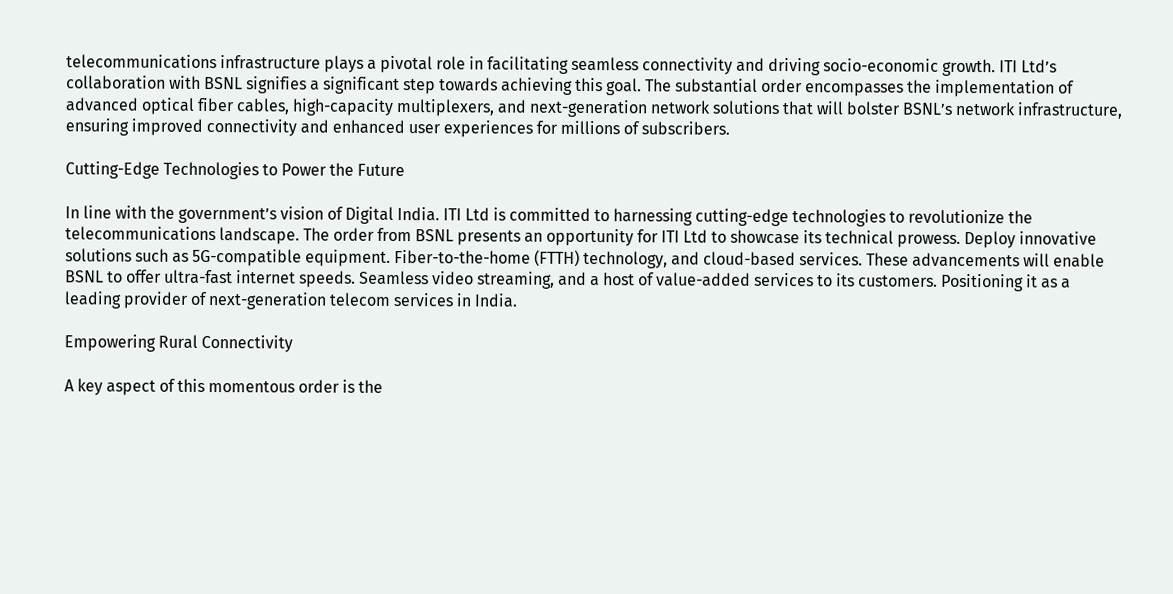telecommunications infrastructure plays a pivotal role in facilitating seamless connectivity and driving socio-economic growth. ITI Ltd’s collaboration with BSNL signifies a significant step towards achieving this goal. The substantial order encompasses the implementation of advanced optical fiber cables, high-capacity multiplexers, and next-generation network solutions that will bolster BSNL’s network infrastructure, ensuring improved connectivity and enhanced user experiences for millions of subscribers.

Cutting-Edge Technologies to Power the Future

In line with the government’s vision of Digital India. ITI Ltd is committed to harnessing cutting-edge technologies to revolutionize the telecommunications landscape. The order from BSNL presents an opportunity for ITI Ltd to showcase its technical prowess. Deploy innovative solutions such as 5G-compatible equipment. Fiber-to-the-home (FTTH) technology, and cloud-based services. These advancements will enable BSNL to offer ultra-fast internet speeds. Seamless video streaming, and a host of value-added services to its customers. Positioning it as a leading provider of next-generation telecom services in India.

Empowering Rural Connectivity

A key aspect of this momentous order is the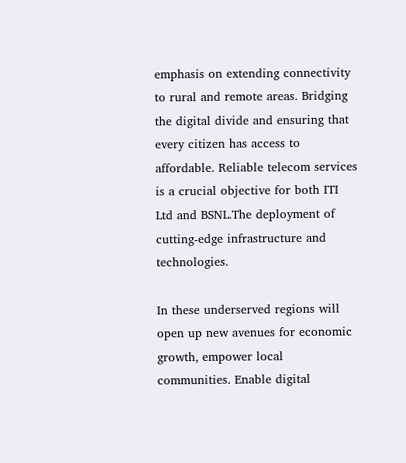emphasis on extending connectivity to rural and remote areas. Bridging the digital divide and ensuring that every citizen has access to affordable. Reliable telecom services is a crucial objective for both ITI Ltd and BSNL.The deployment of cutting-edge infrastructure and technologies.

In these underserved regions will open up new avenues for economic growth, empower local communities. Enable digital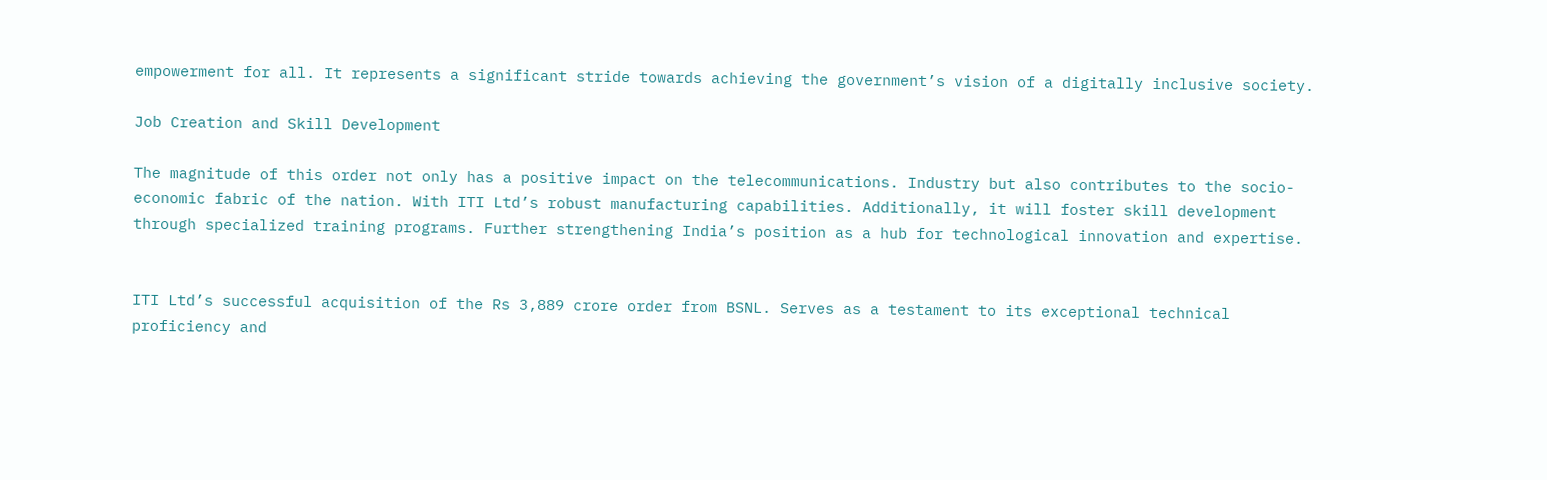empowerment for all. It represents a significant stride towards achieving the government’s vision of a digitally inclusive society.

Job Creation and Skill Development

The magnitude of this order not only has a positive impact on the telecommunications. Industry but also contributes to the socio-economic fabric of the nation. With ITI Ltd’s robust manufacturing capabilities. Additionally, it will foster skill development through specialized training programs. Further strengthening India’s position as a hub for technological innovation and expertise.


ITI Ltd’s successful acquisition of the Rs 3,889 crore order from BSNL. Serves as a testament to its exceptional technical proficiency and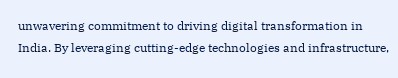unwavering commitment to driving digital transformation in India. By leveraging cutting-edge technologies and infrastructure,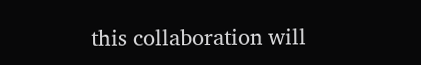this collaboration will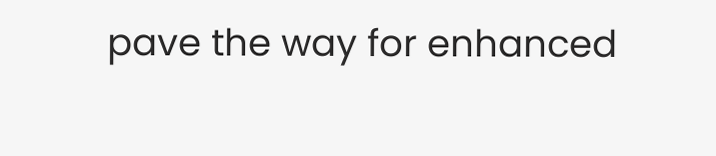pave the way for enhanced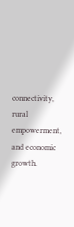connectivity, rural empowerment, and economic growth.